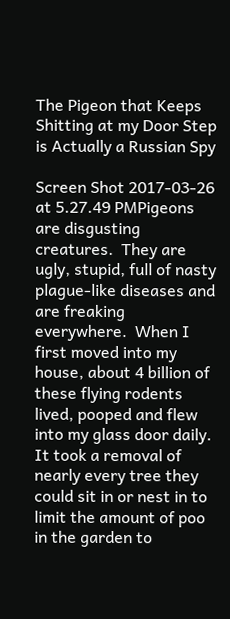The Pigeon that Keeps Shitting at my Door Step is Actually a Russian Spy

Screen Shot 2017-03-26 at 5.27.49 PMPigeons are disgusting creatures.  They are ugly, stupid, full of nasty plague-like diseases and are freaking everywhere.  When I first moved into my house, about 4 billion of these flying rodents lived, pooped and flew into my glass door daily.   It took a removal of nearly every tree they could sit in or nest in to limit the amount of poo in the garden to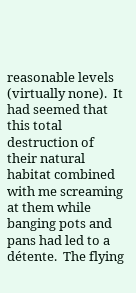reasonable levels (virtually none).  It had seemed that this total destruction of their natural habitat combined with me screaming at them while banging pots and pans had led to a détente.  The flying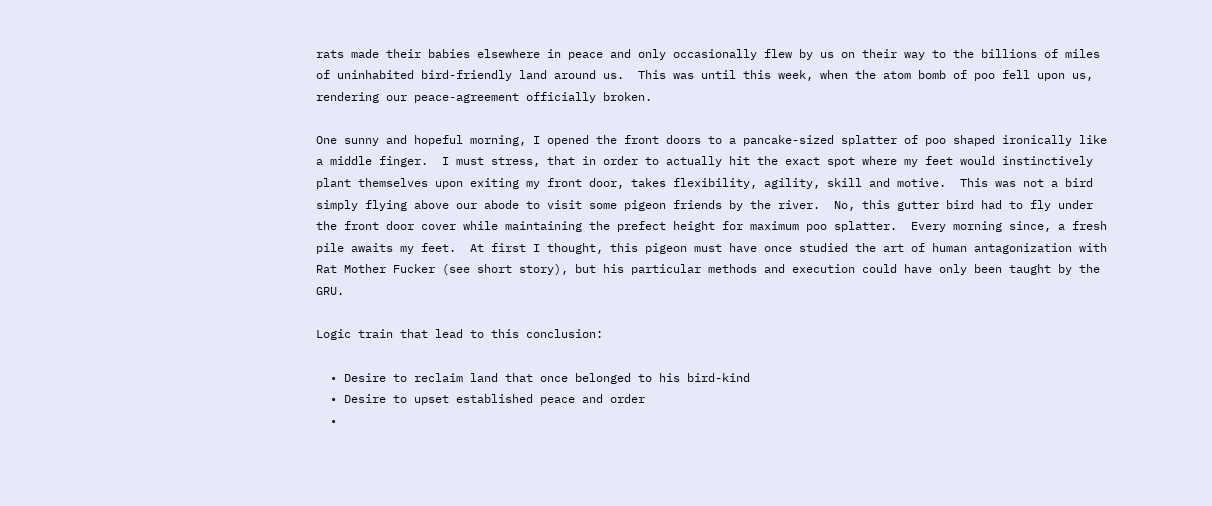rats made their babies elsewhere in peace and only occasionally flew by us on their way to the billions of miles of uninhabited bird-friendly land around us.  This was until this week, when the atom bomb of poo fell upon us, rendering our peace-agreement officially broken.

One sunny and hopeful morning, I opened the front doors to a pancake-sized splatter of poo shaped ironically like a middle finger.  I must stress, that in order to actually hit the exact spot where my feet would instinctively plant themselves upon exiting my front door, takes flexibility, agility, skill and motive.  This was not a bird simply flying above our abode to visit some pigeon friends by the river.  No, this gutter bird had to fly under the front door cover while maintaining the prefect height for maximum poo splatter.  Every morning since, a fresh pile awaits my feet.  At first I thought, this pigeon must have once studied the art of human antagonization with Rat Mother Fucker (see short story), but his particular methods and execution could have only been taught by the GRU.

Logic train that lead to this conclusion:

  • Desire to reclaim land that once belonged to his bird-kind
  • Desire to upset established peace and order
  •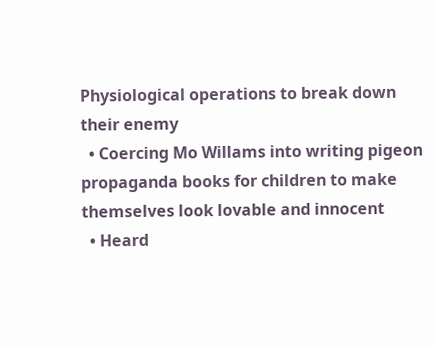Physiological operations to break down their enemy
  • Coercing Mo Willams into writing pigeon propaganda books for children to make themselves look lovable and innocent
  • Heard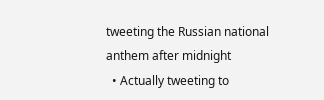tweeting the Russian national anthem after midnight
  • Actually tweeting to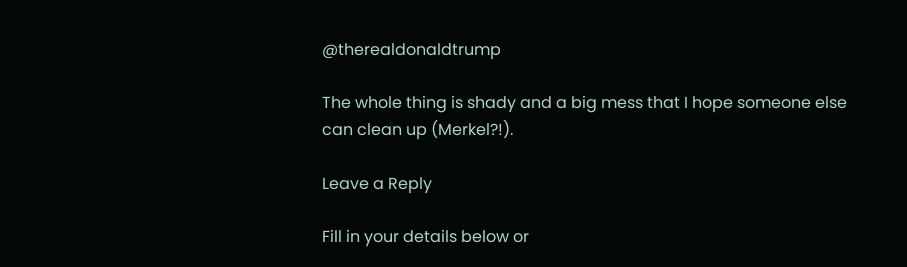@therealdonaldtrump

The whole thing is shady and a big mess that I hope someone else can clean up (Merkel?!).

Leave a Reply

Fill in your details below or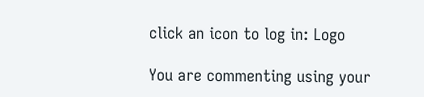click an icon to log in: Logo

You are commenting using your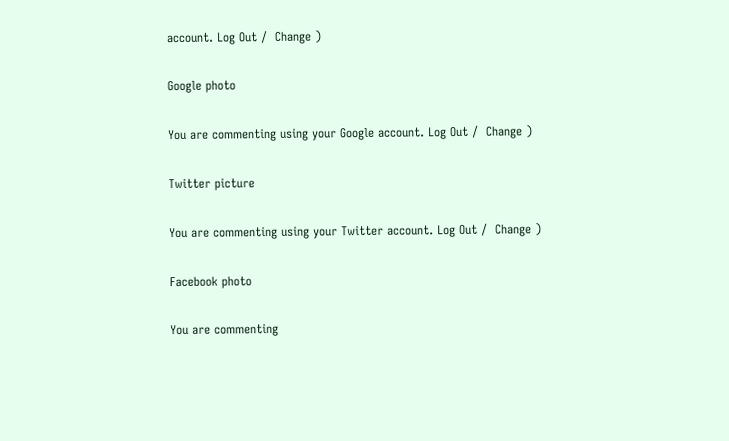account. Log Out /  Change )

Google photo

You are commenting using your Google account. Log Out /  Change )

Twitter picture

You are commenting using your Twitter account. Log Out /  Change )

Facebook photo

You are commenting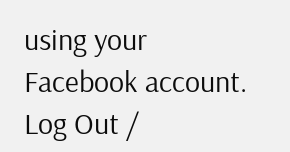using your Facebook account. Log Out /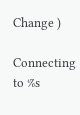Change )

Connecting to %s